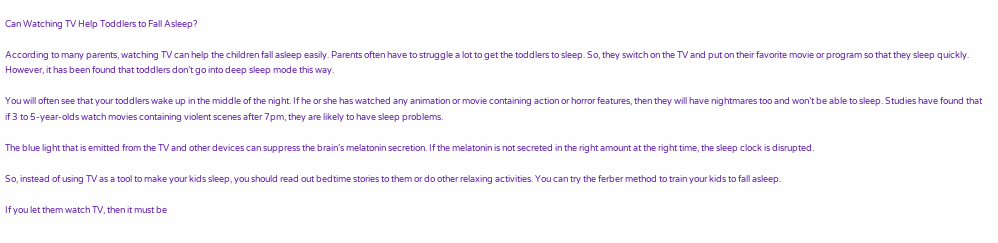Can Watching TV Help Toddlers to Fall Asleep?

According to many parents, watching TV can help the children fall asleep easily. Parents often have to struggle a lot to get the toddlers to sleep. So, they switch on the TV and put on their favorite movie or program so that they sleep quickly. However, it has been found that toddlers don’t go into deep sleep mode this way.

You will often see that your toddlers wake up in the middle of the night. If he or she has watched any animation or movie containing action or horror features, then they will have nightmares too and won’t be able to sleep. Studies have found that if 3 to 5-year-olds watch movies containing violent scenes after 7pm, they are likely to have sleep problems.

The blue light that is emitted from the TV and other devices can suppress the brain’s melatonin secretion. If the melatonin is not secreted in the right amount at the right time, the sleep clock is disrupted.

So, instead of using TV as a tool to make your kids sleep, you should read out bedtime stories to them or do other relaxing activities. You can try the ferber method to train your kids to fall asleep.

If you let them watch TV, then it must be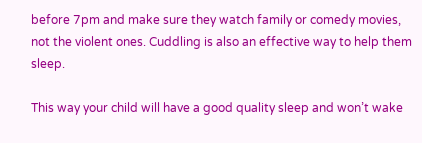before 7pm and make sure they watch family or comedy movies, not the violent ones. Cuddling is also an effective way to help them sleep.

This way your child will have a good quality sleep and won’t wake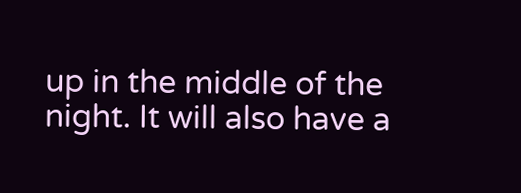up in the middle of the night. It will also have a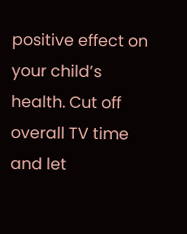positive effect on your child’s health. Cut off overall TV time and let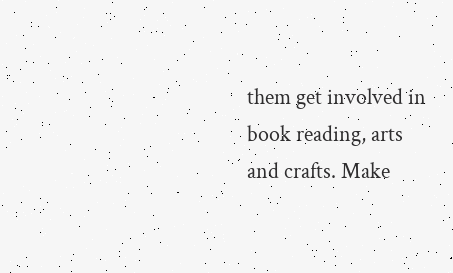them get involved in book reading, arts and crafts. Make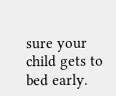sure your child gets to bed early.